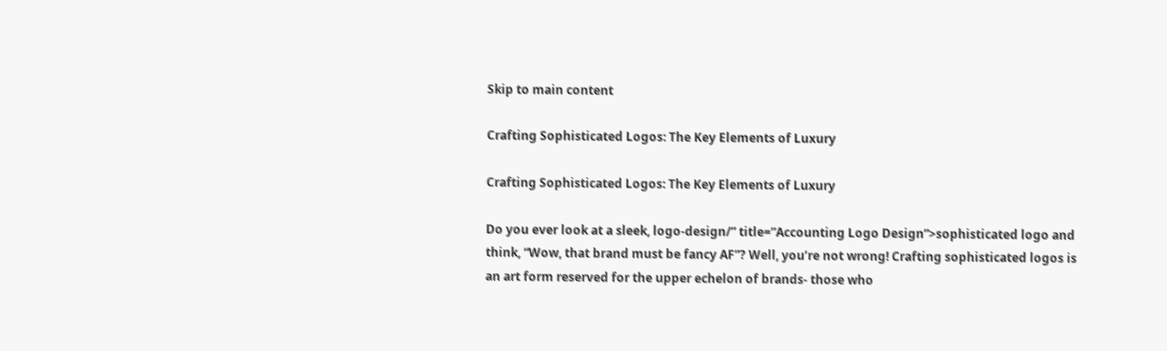Skip to main content

Crafting Sophisticated Logos: The Key Elements of Luxury

Crafting Sophisticated Logos: The Key Elements of Luxury

Do you ever look at a sleek, logo-design/” title=”Accounting Logo Design”>sophisticated logo and think, “Wow, that brand must be fancy AF”? Well, you’re not wrong! Crafting sophisticated logos is an art form reserved for the upper echelon of brands- those who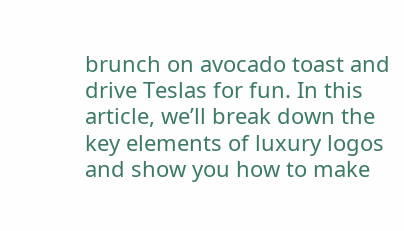brunch on avocado toast and drive Teslas for fun. In this article, we’ll break down the key elements of luxury logos and show you how to make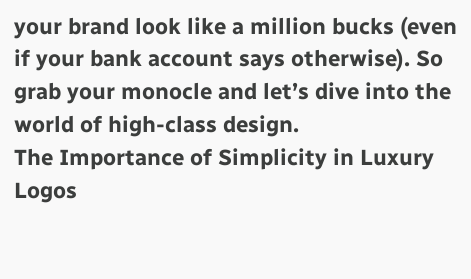your brand look like a million bucks (even if your bank account says otherwise). So grab your monocle and let’s dive into the world of high-class design.
The Importance of Simplicity in Luxury Logos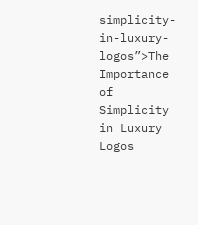simplicity-in-luxury-logos”>The Importance of Simplicity in Luxury Logos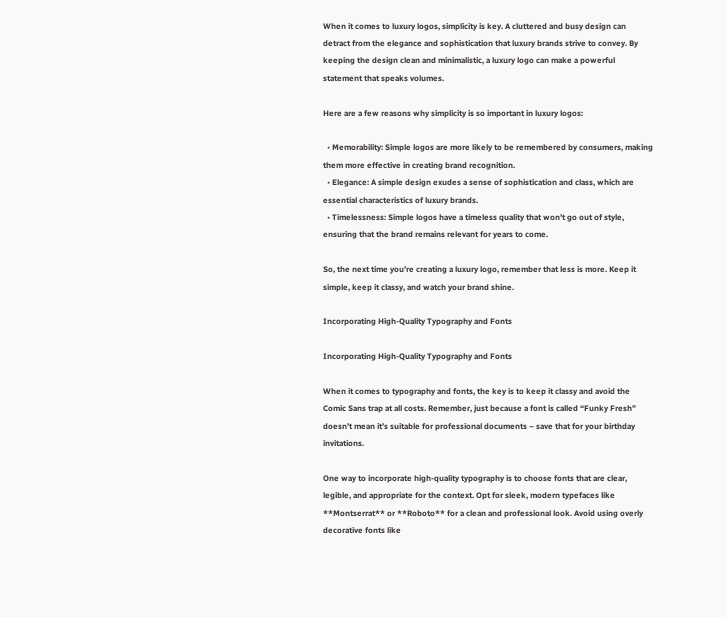When it comes to luxury logos, simplicity is key. A cluttered and busy design can detract from the elegance and sophistication that luxury brands strive to convey. By keeping the design clean and minimalistic, a luxury logo can make a powerful statement that speaks volumes.

Here are a few reasons why simplicity is so important in luxury logos:

  • Memorability: Simple logos are more likely to be remembered by consumers, making them more effective in creating brand recognition.
  • Elegance: A simple design exudes a sense of sophistication and class, which are essential characteristics of luxury brands.
  • Timelessness: Simple logos have a timeless quality that won’t go out of style, ensuring that the brand remains relevant for years to come.

So, the next time you’re creating a luxury logo, remember that less is more. Keep it simple, keep it classy, and watch your brand shine.

Incorporating High-Quality Typography and Fonts

Incorporating High-Quality Typography and Fonts

When it comes to typography and fonts, the key is to keep it classy and avoid the Comic Sans trap at all costs. Remember, just because a font is called “Funky Fresh” doesn’t mean it’s suitable for professional documents – save that for your birthday invitations.

One way to incorporate high-quality typography is to choose fonts that are clear, legible, and appropriate for the context. Opt for sleek, modern typefaces like **Montserrat** or **Roboto** for a clean and professional look. Avoid using overly decorative fonts like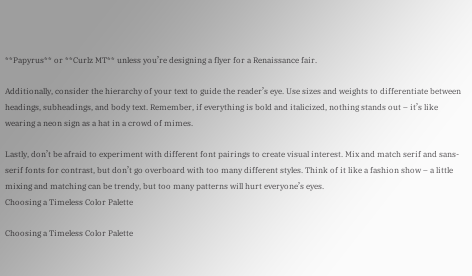**Papyrus** or **Curlz MT** unless you’re designing a flyer for a Renaissance fair.

Additionally, consider the hierarchy of your text to guide the reader’s eye. Use sizes and weights to differentiate between headings, subheadings, and body text. Remember, if everything is bold and italicized, nothing stands out – it’s like wearing a neon sign as a hat in a crowd of mimes.

Lastly, don’t be afraid to experiment with different font pairings to create visual interest. Mix and match serif and sans-serif fonts for contrast, but don’t go overboard with too many different styles. Think of it like a fashion show – a little mixing and matching can be trendy, but too many patterns will hurt everyone’s eyes.
Choosing a Timeless Color Palette

Choosing a Timeless Color Palette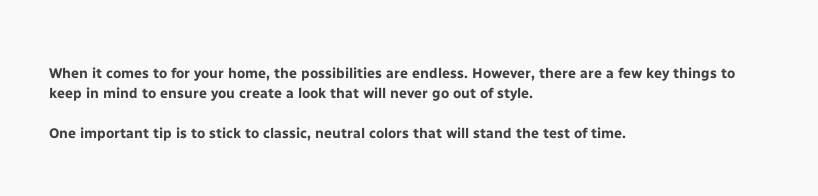When it comes to for your home, the possibilities are endless. However, there are a few key things to keep in mind to ensure you create a look that will never go out of style.

One important tip is to stick to classic, neutral colors that will stand the test of time.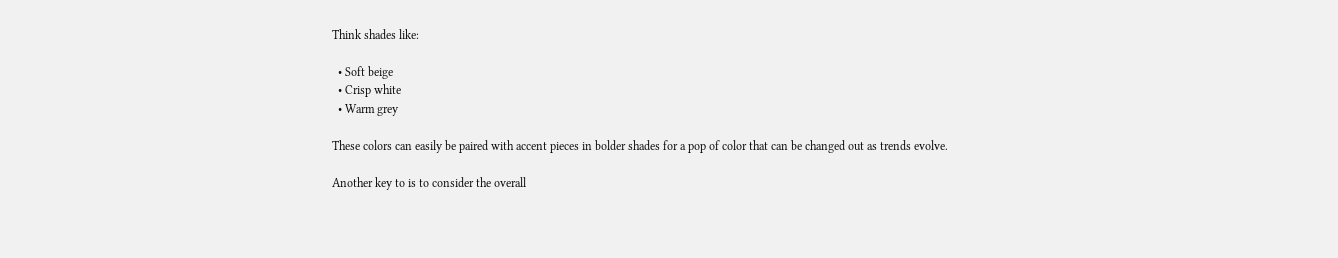Think shades like:

  • Soft beige
  • Crisp white
  • Warm grey

These colors can easily be paired with accent pieces in bolder shades for a pop of color that can be changed out as trends evolve.

Another key to is to consider the overall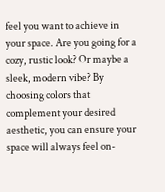feel you want to achieve in your space. Are you going for a cozy, rustic look? Or maybe a sleek, modern vibe? By choosing colors that complement your desired aesthetic, you can ensure your space will always feel on-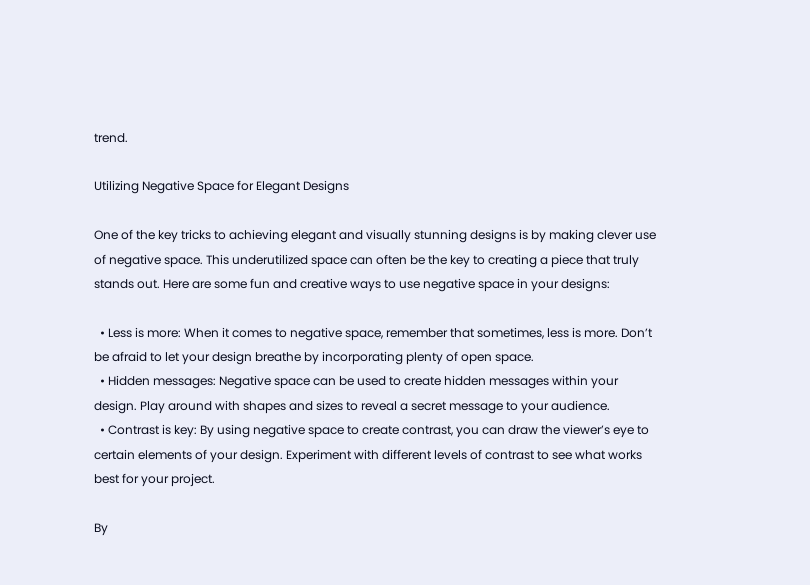trend.

Utilizing Negative Space for Elegant Designs

One of the key tricks to achieving elegant and visually stunning designs is by making clever use of negative space. This underutilized space can often be the key to creating a piece that truly stands out. Here are some fun and creative ways to use negative space in your designs:

  • Less is more: When it comes to negative space, remember that sometimes, less is more. Don’t be afraid to let your design breathe by incorporating plenty of open space.
  • Hidden messages: Negative space can be used to create hidden messages within your design. Play around with shapes and sizes to reveal a secret message to your audience.
  • Contrast is key: By using negative space to create contrast, you can draw the viewer’s eye to certain elements of your design. Experiment with different levels of contrast to see what works best for your project.

By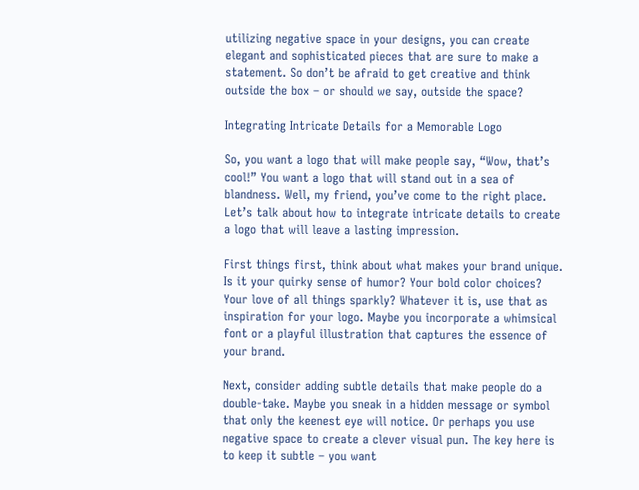utilizing negative space in your designs, you can create elegant and sophisticated pieces that are sure to make a statement. So don’t be afraid to get creative and think outside the box – or should we say, outside the space?

Integrating Intricate Details for a Memorable Logo

So, you want a logo that will make people say, “Wow, that’s cool!” You want a logo that will stand out in a sea of blandness. Well, my friend, you’ve come to the right place. Let’s talk about how to integrate intricate details to create a logo that will leave a lasting impression.

First things first, think about what makes your brand unique. Is it your quirky sense of humor? Your bold color choices? Your love of all things sparkly? Whatever it is, use that as inspiration for your logo. Maybe you incorporate a whimsical font or a playful illustration that captures the essence of your brand.

Next, consider adding subtle details that make people do a double-take. Maybe you sneak in a hidden message or symbol that only the keenest eye will notice. Or perhaps you use negative space to create a clever visual pun. The key here is to keep it subtle – you want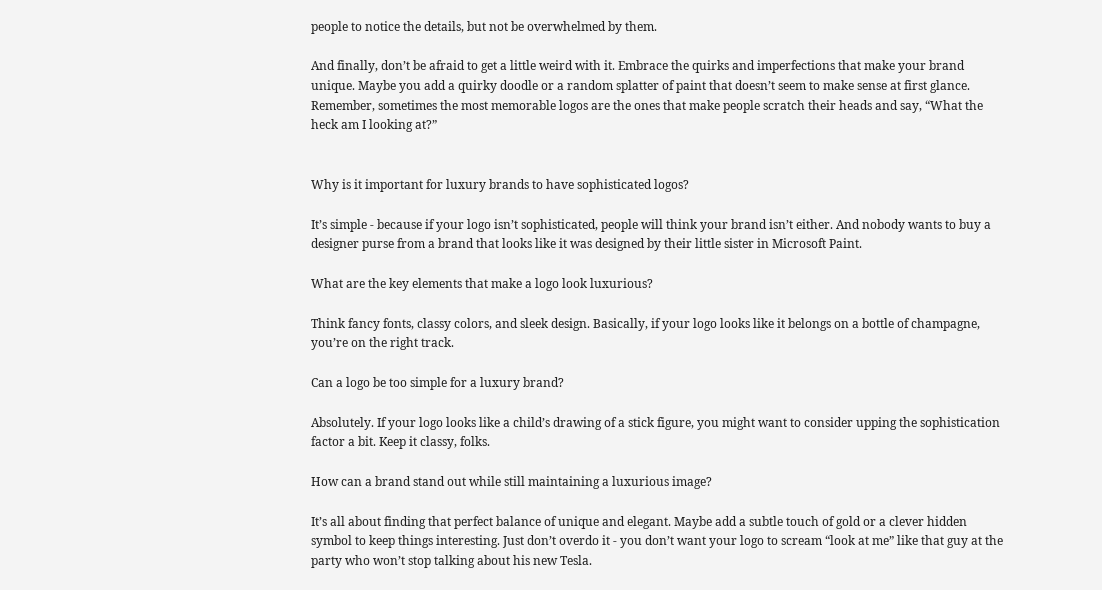people to notice the details, but not be overwhelmed by them.

And finally, don’t be afraid to get a little weird with it. Embrace the quirks and imperfections that make your brand unique. Maybe you add a quirky doodle or a random splatter of paint that doesn’t seem to make sense at first glance. Remember, sometimes the most memorable logos are the ones that make people scratch their heads and say, “What the heck am I looking at?”


Why is it important for luxury brands to have sophisticated logos?

It’s simple - because if your logo isn’t sophisticated, people will think your brand isn’t either. And nobody wants to buy a designer purse from a brand that looks like it was designed by their little sister in Microsoft Paint.

What are the key elements that make a logo look luxurious?

Think fancy fonts, classy colors, and sleek design. Basically, if your logo looks like it belongs on a bottle of champagne, you’re on the right track.

Can a logo be too simple for a luxury brand?

Absolutely. If your logo looks like a child’s drawing of a stick figure, you might want to consider upping the sophistication factor a bit. Keep it classy, folks.

How can a brand stand out while still maintaining a luxurious image?

It’s all about finding that perfect balance of unique and elegant. Maybe add a subtle touch of gold or a clever hidden symbol to keep things interesting. Just don’t overdo it - you don’t want your logo to scream “look at me” like that guy at the party who won’t stop talking about his new Tesla.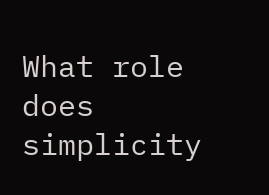What role does simplicity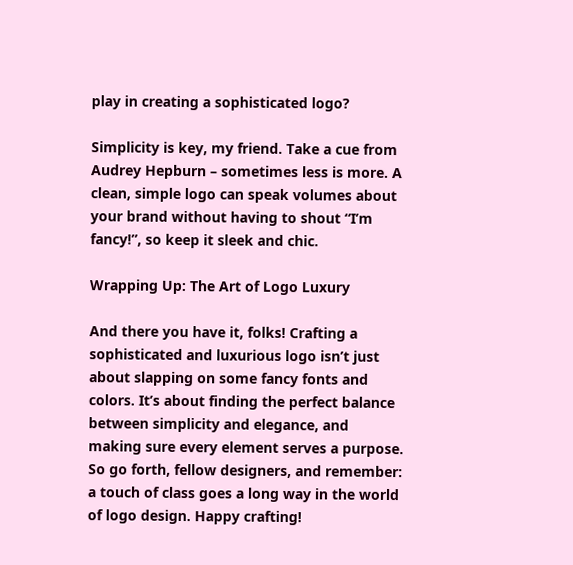play in creating a sophisticated logo?

Simplicity is key, my friend. Take a cue from Audrey Hepburn – sometimes less is more. A clean, simple logo can speak volumes about your brand without having to shout “I’m fancy!”, so keep it sleek and chic.

Wrapping Up: The Art of Logo Luxury

And there you have it, folks! Crafting a sophisticated and luxurious logo isn’t just about slapping on some fancy fonts and colors. It’s about finding the perfect balance between simplicity and elegance, and making sure every element serves a purpose. So go forth, fellow designers, and remember: a touch of class goes a long way in the world of logo design. Happy crafting!